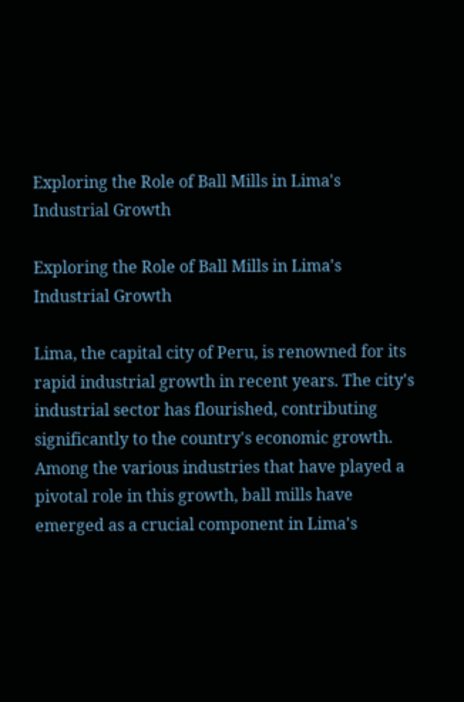Exploring the Role of Ball Mills in Lima's Industrial Growth

Exploring the Role of Ball Mills in Lima's Industrial Growth

Lima, the capital city of Peru, is renowned for its rapid industrial growth in recent years. The city's industrial sector has flourished, contributing significantly to the country's economic growth. Among the various industries that have played a pivotal role in this growth, ball mills have emerged as a crucial component in Lima's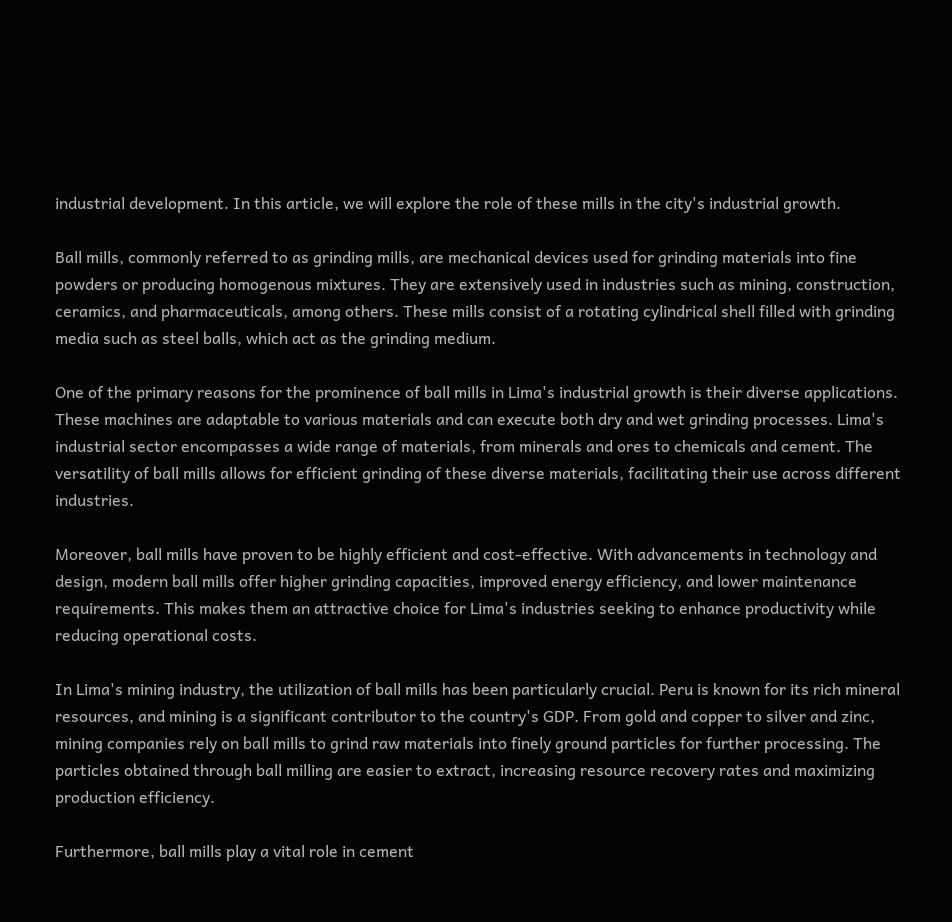industrial development. In this article, we will explore the role of these mills in the city's industrial growth.

Ball mills, commonly referred to as grinding mills, are mechanical devices used for grinding materials into fine powders or producing homogenous mixtures. They are extensively used in industries such as mining, construction, ceramics, and pharmaceuticals, among others. These mills consist of a rotating cylindrical shell filled with grinding media such as steel balls, which act as the grinding medium.

One of the primary reasons for the prominence of ball mills in Lima's industrial growth is their diverse applications. These machines are adaptable to various materials and can execute both dry and wet grinding processes. Lima's industrial sector encompasses a wide range of materials, from minerals and ores to chemicals and cement. The versatility of ball mills allows for efficient grinding of these diverse materials, facilitating their use across different industries.

Moreover, ball mills have proven to be highly efficient and cost-effective. With advancements in technology and design, modern ball mills offer higher grinding capacities, improved energy efficiency, and lower maintenance requirements. This makes them an attractive choice for Lima's industries seeking to enhance productivity while reducing operational costs.

In Lima's mining industry, the utilization of ball mills has been particularly crucial. Peru is known for its rich mineral resources, and mining is a significant contributor to the country's GDP. From gold and copper to silver and zinc, mining companies rely on ball mills to grind raw materials into finely ground particles for further processing. The particles obtained through ball milling are easier to extract, increasing resource recovery rates and maximizing production efficiency.

Furthermore, ball mills play a vital role in cement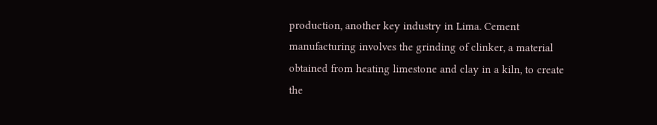production, another key industry in Lima. Cement manufacturing involves the grinding of clinker, a material obtained from heating limestone and clay in a kiln, to create the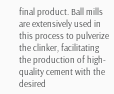final product. Ball mills are extensively used in this process to pulverize the clinker, facilitating the production of high-quality cement with the desired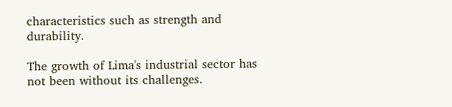characteristics such as strength and durability.

The growth of Lima's industrial sector has not been without its challenges.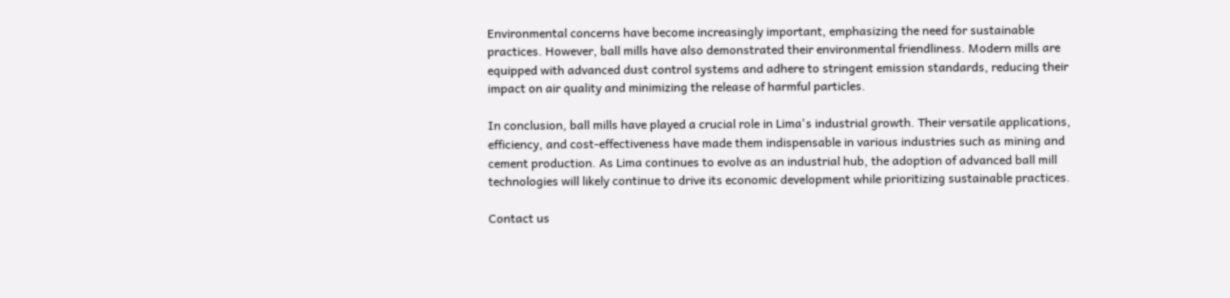Environmental concerns have become increasingly important, emphasizing the need for sustainable practices. However, ball mills have also demonstrated their environmental friendliness. Modern mills are equipped with advanced dust control systems and adhere to stringent emission standards, reducing their impact on air quality and minimizing the release of harmful particles.

In conclusion, ball mills have played a crucial role in Lima's industrial growth. Their versatile applications, efficiency, and cost-effectiveness have made them indispensable in various industries such as mining and cement production. As Lima continues to evolve as an industrial hub, the adoption of advanced ball mill technologies will likely continue to drive its economic development while prioritizing sustainable practices.

Contact us